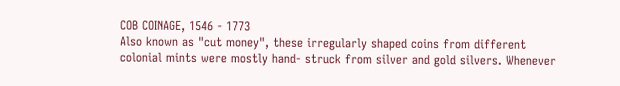COB COINAGE, 1546 - 1773
Also known as "cut money", these irregularly shaped coins from different colonial mints were mostly hand- struck from silver and gold silvers. Whenever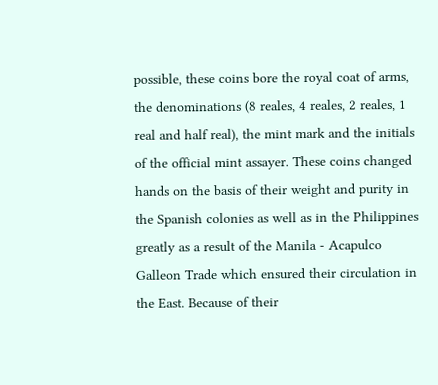possible, these coins bore the royal coat of arms, the denominations (8 reales, 4 reales, 2 reales, 1 real and half real), the mint mark and the initials of the official mint assayer. These coins changed hands on the basis of their weight and purity in the Spanish colonies as well as in the Philippines greatly as a result of the Manila - Acapulco Galleon Trade which ensured their circulation in the East. Because of their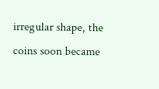irregular shape, the coins soon became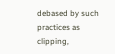debased by such practices as clipping,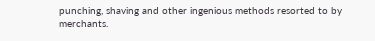punching, shaving and other ingenious methods resorted to by merchants.